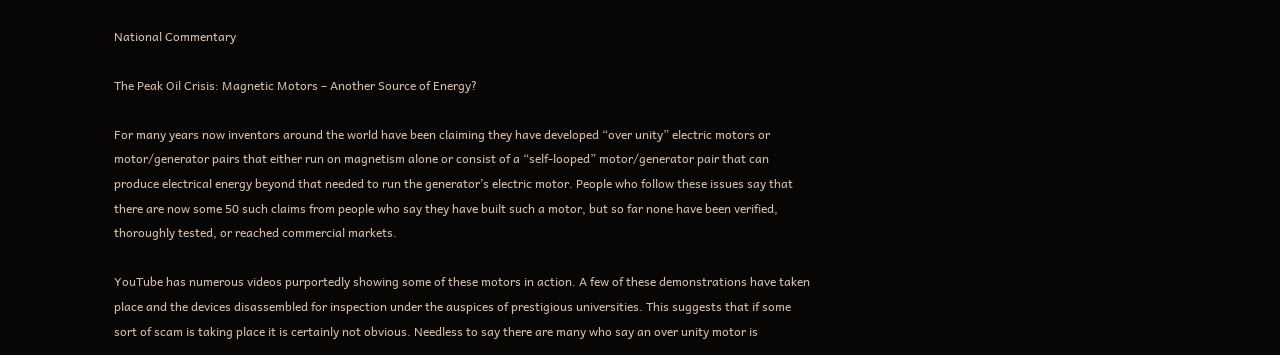National Commentary

The Peak Oil Crisis: Magnetic Motors – Another Source of Energy?

For many years now inventors around the world have been claiming they have developed “over unity” electric motors or motor/generator pairs that either run on magnetism alone or consist of a “self-looped” motor/generator pair that can produce electrical energy beyond that needed to run the generator’s electric motor. People who follow these issues say that there are now some 50 such claims from people who say they have built such a motor, but so far none have been verified, thoroughly tested, or reached commercial markets.

YouTube has numerous videos purportedly showing some of these motors in action. A few of these demonstrations have taken place and the devices disassembled for inspection under the auspices of prestigious universities. This suggests that if some sort of scam is taking place it is certainly not obvious. Needless to say there are many who say an over unity motor is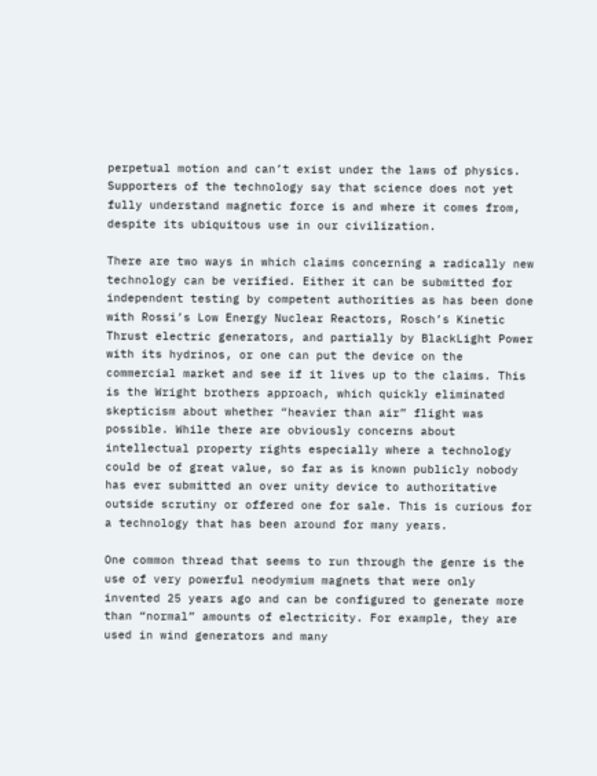perpetual motion and can’t exist under the laws of physics. Supporters of the technology say that science does not yet fully understand magnetic force is and where it comes from, despite its ubiquitous use in our civilization.

There are two ways in which claims concerning a radically new technology can be verified. Either it can be submitted for independent testing by competent authorities as has been done with Rossi’s Low Energy Nuclear Reactors, Rosch’s Kinetic Thrust electric generators, and partially by BlackLight Power with its hydrinos, or one can put the device on the commercial market and see if it lives up to the claims. This is the Wright brothers approach, which quickly eliminated skepticism about whether “heavier than air” flight was possible. While there are obviously concerns about intellectual property rights especially where a technology could be of great value, so far as is known publicly nobody has ever submitted an over unity device to authoritative outside scrutiny or offered one for sale. This is curious for a technology that has been around for many years.

One common thread that seems to run through the genre is the use of very powerful neodymium magnets that were only invented 25 years ago and can be configured to generate more than “normal” amounts of electricity. For example, they are used in wind generators and many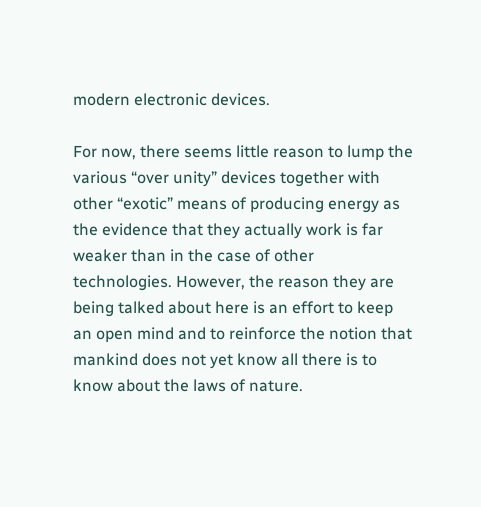modern electronic devices.

For now, there seems little reason to lump the various “over unity” devices together with other “exotic” means of producing energy as the evidence that they actually work is far weaker than in the case of other technologies. However, the reason they are being talked about here is an effort to keep an open mind and to reinforce the notion that mankind does not yet know all there is to know about the laws of nature.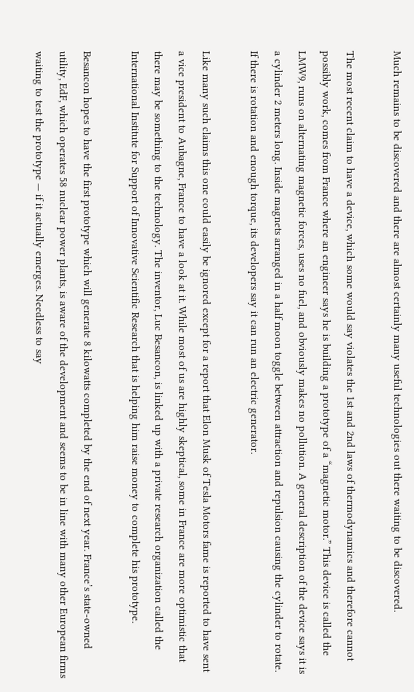Much remains to be discovered and there are almost certainly many useful technologies out there waiting to be discovered.

The most recent claim to have a device, which some would say violates the 1st and 2nd laws of thermodynamics and therefore cannot possibly work, comes from France where an engineer says he is building a prototype of a “magnetic motor.” This device is called the LMW9, runs on alternating magnetic forces, uses no fuel, and obviously makes no pollution. A general description of the device says it is a cylinder 2 meters long. Inside magnets arranged in a half moon toggle between attraction and repulsion causing the cylinder to rotate. If there is rotation and enough torque, its developers say it can run an electric generator.

Like many such claims this one could easily be ignored except for a report that Elon Musk of Tesla Motors fame is reported to have sent a vice president to Aubagne, France to have a look at it. While most of us are highly skeptical, some in France are more optimistic that there may be something to the technology. The inventor, Luc Besancon, is linked up with a private research organization called the International Institute for Support of Innovative Scientific Research that is helping him raise money to complete his prototype.

Besancon hopes to have the first prototype which will generate 8 kilowatts completed by the end of next year. France’s state-owned utility, EdF, which operates 58 nuclear power plants, is aware of the development and seems to be in line with many other European firms waiting to test the prototype — if it actually emerges. Needless to say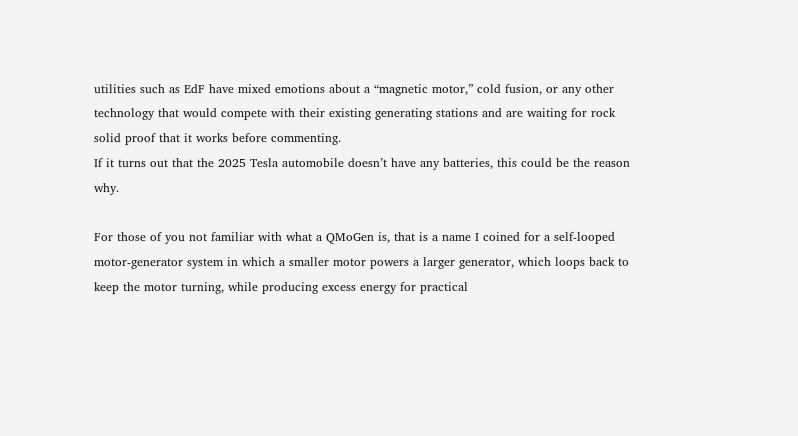utilities such as EdF have mixed emotions about a “magnetic motor,” cold fusion, or any other technology that would compete with their existing generating stations and are waiting for rock solid proof that it works before commenting.
If it turns out that the 2025 Tesla automobile doesn’t have any batteries, this could be the reason why.

For those of you not familiar with what a QMoGen is, that is a name I coined for a self-looped motor-generator system in which a smaller motor powers a larger generator, which loops back to keep the motor turning, while producing excess energy for practical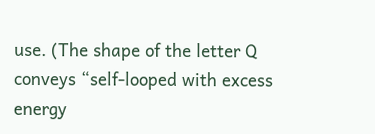use. (The shape of the letter Q conveys “self-looped with excess energy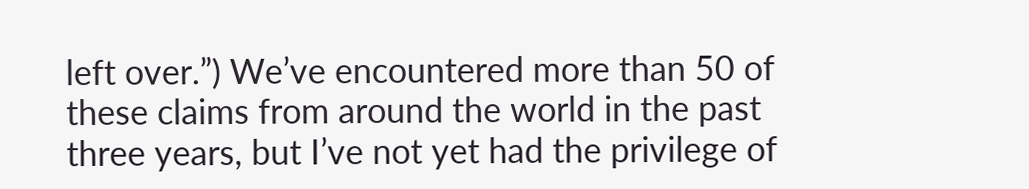left over.”) We’ve encountered more than 50 of these claims from around the world in the past three years, but I’ve not yet had the privilege of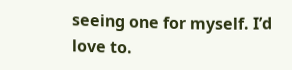seeing one for myself. I’d love to.